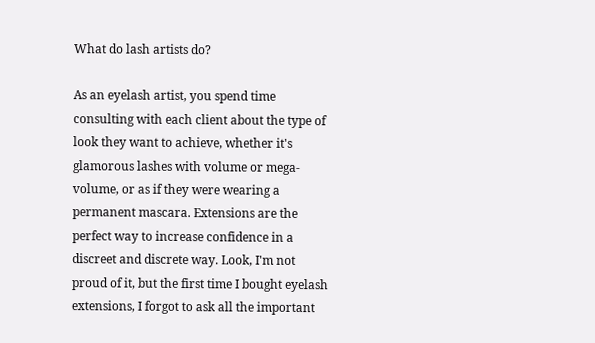What do lash artists do?

As an eyelash artist, you spend time consulting with each client about the type of look they want to achieve, whether it's glamorous lashes with volume or mega-volume, or as if they were wearing a permanent mascara. Extensions are the perfect way to increase confidence in a discreet and discrete way. Look, I'm not proud of it, but the first time I bought eyelash extensions, I forgot to ask all the important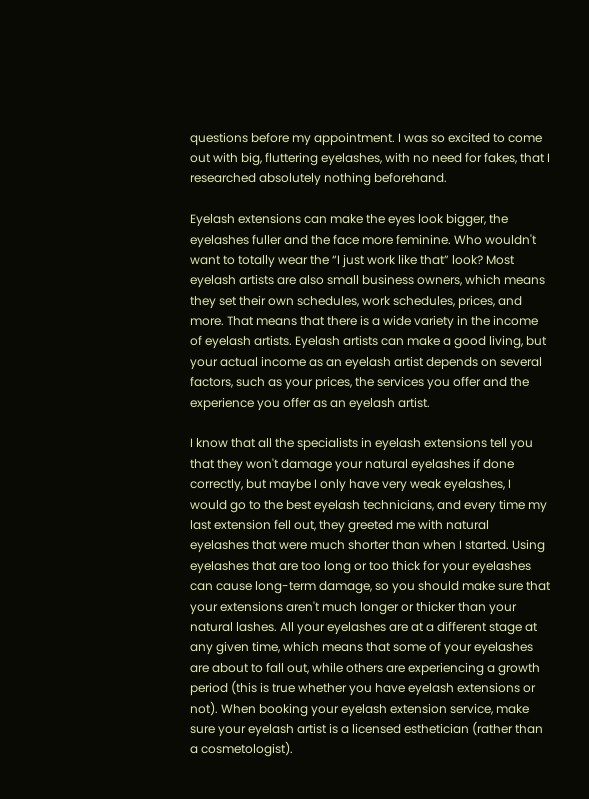questions before my appointment. I was so excited to come out with big, fluttering eyelashes, with no need for fakes, that I researched absolutely nothing beforehand.

Eyelash extensions can make the eyes look bigger, the eyelashes fuller and the face more feminine. Who wouldn't want to totally wear the “I just work like that” look? Most eyelash artists are also small business owners, which means they set their own schedules, work schedules, prices, and more. That means that there is a wide variety in the income of eyelash artists. Eyelash artists can make a good living, but your actual income as an eyelash artist depends on several factors, such as your prices, the services you offer and the experience you offer as an eyelash artist.

I know that all the specialists in eyelash extensions tell you that they won't damage your natural eyelashes if done correctly, but maybe I only have very weak eyelashes, I would go to the best eyelash technicians, and every time my last extension fell out, they greeted me with natural eyelashes that were much shorter than when I started. Using eyelashes that are too long or too thick for your eyelashes can cause long-term damage, so you should make sure that your extensions aren't much longer or thicker than your natural lashes. All your eyelashes are at a different stage at any given time, which means that some of your eyelashes are about to fall out, while others are experiencing a growth period (this is true whether you have eyelash extensions or not). When booking your eyelash extension service, make sure your eyelash artist is a licensed esthetician (rather than a cosmetologist).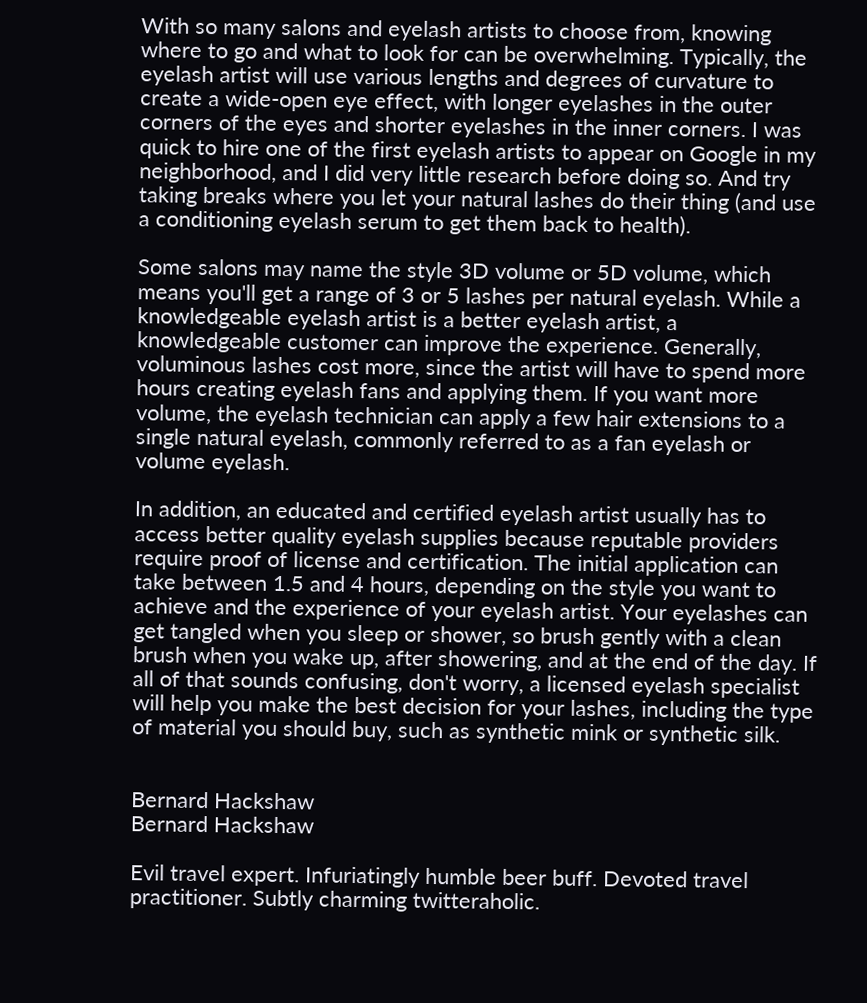With so many salons and eyelash artists to choose from, knowing where to go and what to look for can be overwhelming. Typically, the eyelash artist will use various lengths and degrees of curvature to create a wide-open eye effect, with longer eyelashes in the outer corners of the eyes and shorter eyelashes in the inner corners. I was quick to hire one of the first eyelash artists to appear on Google in my neighborhood, and I did very little research before doing so. And try taking breaks where you let your natural lashes do their thing (and use a conditioning eyelash serum to get them back to health).

Some salons may name the style 3D volume or 5D volume, which means you'll get a range of 3 or 5 lashes per natural eyelash. While a knowledgeable eyelash artist is a better eyelash artist, a knowledgeable customer can improve the experience. Generally, voluminous lashes cost more, since the artist will have to spend more hours creating eyelash fans and applying them. If you want more volume, the eyelash technician can apply a few hair extensions to a single natural eyelash, commonly referred to as a fan eyelash or volume eyelash.

In addition, an educated and certified eyelash artist usually has to access better quality eyelash supplies because reputable providers require proof of license and certification. The initial application can take between 1.5 and 4 hours, depending on the style you want to achieve and the experience of your eyelash artist. Your eyelashes can get tangled when you sleep or shower, so brush gently with a clean brush when you wake up, after showering, and at the end of the day. If all of that sounds confusing, don't worry, a licensed eyelash specialist will help you make the best decision for your lashes, including the type of material you should buy, such as synthetic mink or synthetic silk.


Bernard Hackshaw
Bernard Hackshaw

Evil travel expert. Infuriatingly humble beer buff. Devoted travel practitioner. Subtly charming twitteraholic.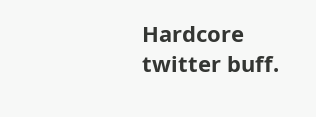Hardcore twitter buff.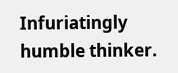Infuriatingly humble thinker.